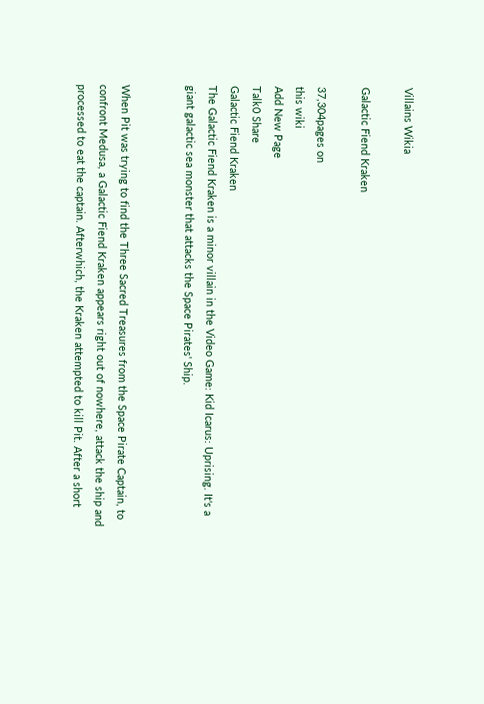Villains Wikia

Galactic Fiend Kraken

37,304pages on
this wiki
Add New Page
Talk0 Share
Galactic Fiend Kraken
The Galactic Fiend Kraken is a minor villain in the Video Game: Kid Icarus: Uprising. It's a giant galactic sea monster that attacks the Space Pirates' Ship.


When Pit was trying to find the Three Sacred Treasures from the Space Pirate Captain, to confront Medusa, a Galactic Fiend Kraken appears right out of nowhere, attack the ship and processed to eat the captain. Afterwhich, the Kraken attempted to kill Pit. After a short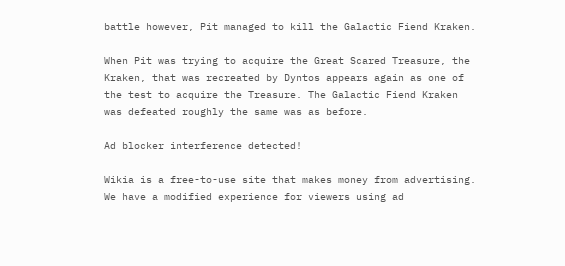battle however, Pit managed to kill the Galactic Fiend Kraken.

When Pit was trying to acquire the Great Scared Treasure, the Kraken, that was recreated by Dyntos appears again as one of the test to acquire the Treasure. The Galactic Fiend Kraken was defeated roughly the same was as before.

Ad blocker interference detected!

Wikia is a free-to-use site that makes money from advertising. We have a modified experience for viewers using ad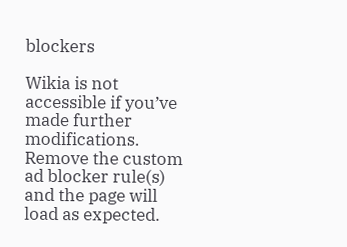blockers

Wikia is not accessible if you’ve made further modifications. Remove the custom ad blocker rule(s) and the page will load as expected.